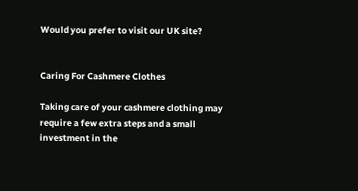Would you prefer to visit our UK site?


Caring For Cashmere Clothes

Taking care of your cashmere clothing may require a few extra steps and a small investment in the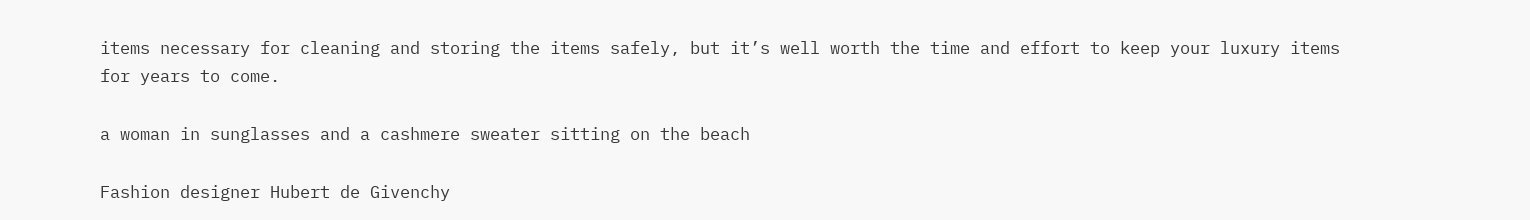items necessary for cleaning and storing the items safely, but it’s well worth the time and effort to keep your luxury items for years to come.

a woman in sunglasses and a cashmere sweater sitting on the beach

Fashion designer Hubert de Givenchy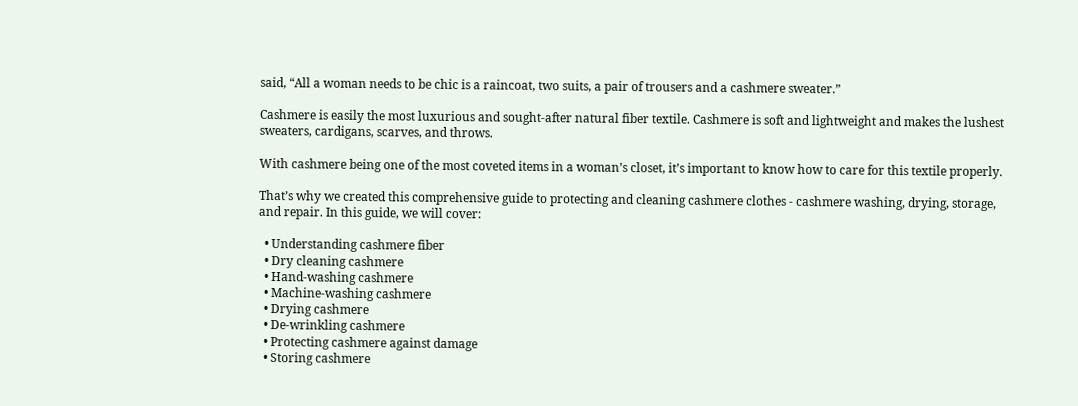said, “All a woman needs to be chic is a raincoat, two suits, a pair of trousers and a cashmere sweater.”

Cashmere is easily the most luxurious and sought-after natural fiber textile. Cashmere is soft and lightweight and makes the lushest sweaters, cardigans, scarves, and throws.

With cashmere being one of the most coveted items in a woman’s closet, it’s important to know how to care for this textile properly.

That’s why we created this comprehensive guide to protecting and cleaning cashmere clothes - cashmere washing, drying, storage, and repair. In this guide, we will cover:

  • Understanding cashmere fiber
  • Dry cleaning cashmere
  • Hand-washing cashmere
  • Machine-washing cashmere
  • Drying cashmere
  • De-wrinkling cashmere
  • Protecting cashmere against damage
  • Storing cashmere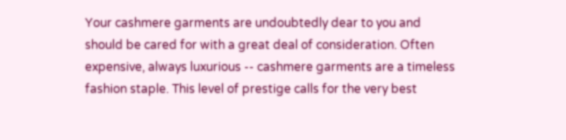Your cashmere garments are undoubtedly dear to you and should be cared for with a great deal of consideration. Often expensive, always luxurious -- cashmere garments are a timeless fashion staple. This level of prestige calls for the very best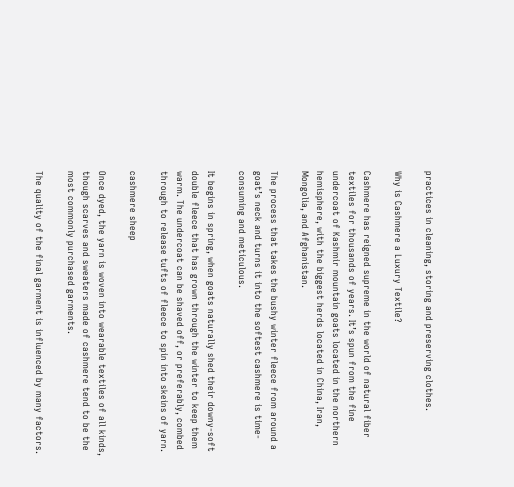practices in cleaning, storing and preserving clothes.

Why is Cashmere a Luxury Textile?

Cashmere has reigned supreme in the world of natural fiber textiles for thousands of years. It’s spun from the fine undercoat of Kashmir mountain goats located in the northern hemisphere, with the biggest herds located in China, Iran, Mongolia, and Afghanistan.

The process that takes the bushy winter fleece from around a goat’s neck and turns it into the softest cashmere is time-consuming and meticulous.

It begins in spring, when goats naturally shed their downy-soft double fleece that has grown through the winter to keep them warm. The undercoat can be shaved off, or preferably, combed through to release tufts of fleece to spin into skeins of yarn.

cashmere sheep

Once dyed, the yarn is woven into wearable textiles of all kinds, though scarves and sweaters made of cashmere tend to be the most commonly purchased garments.

The quality of the final garment is influenced by many factors.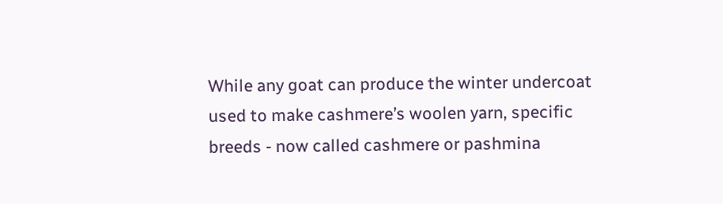While any goat can produce the winter undercoat used to make cashmere’s woolen yarn, specific breeds - now called cashmere or pashmina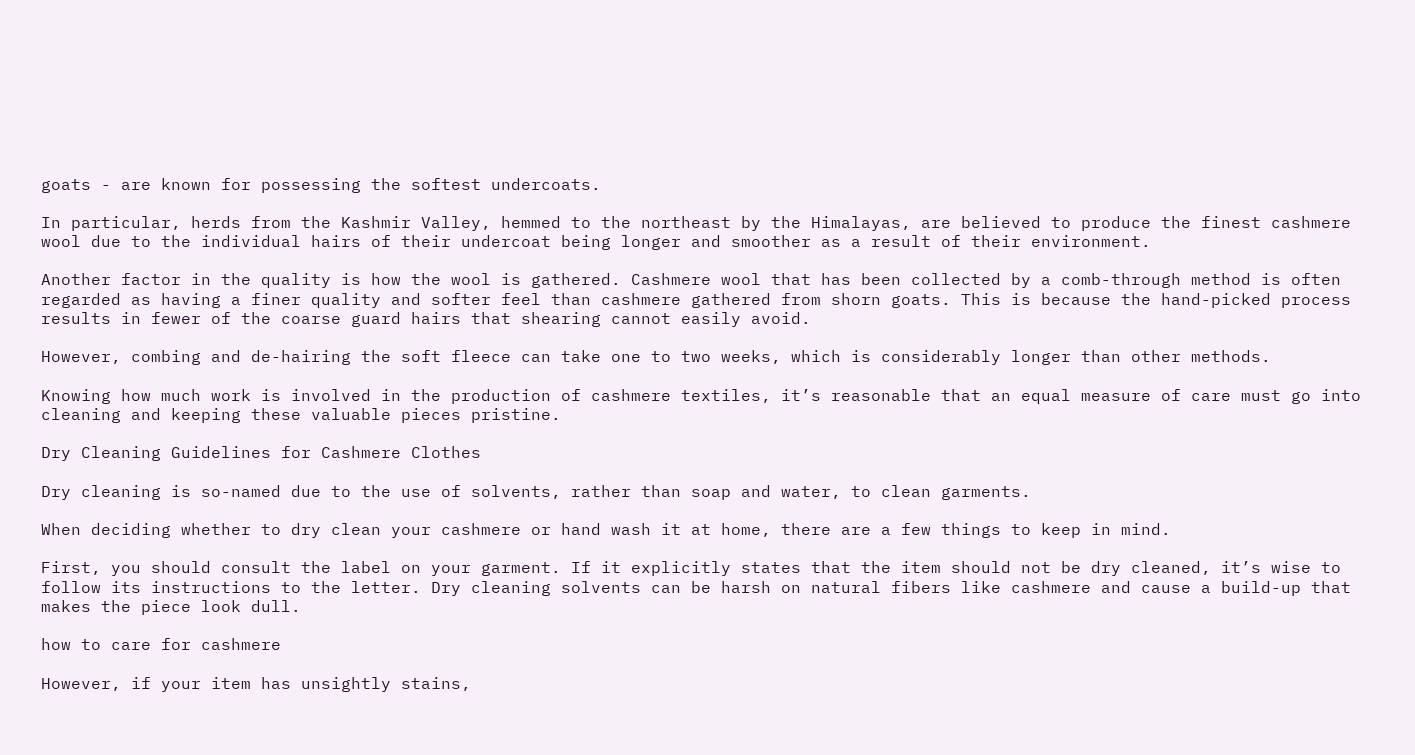goats - are known for possessing the softest undercoats.

In particular, herds from the Kashmir Valley, hemmed to the northeast by the Himalayas, are believed to produce the finest cashmere wool due to the individual hairs of their undercoat being longer and smoother as a result of their environment.

Another factor in the quality is how the wool is gathered. Cashmere wool that has been collected by a comb-through method is often regarded as having a finer quality and softer feel than cashmere gathered from shorn goats. This is because the hand-picked process results in fewer of the coarse guard hairs that shearing cannot easily avoid.

However, combing and de-hairing the soft fleece can take one to two weeks, which is considerably longer than other methods.

Knowing how much work is involved in the production of cashmere textiles, it’s reasonable that an equal measure of care must go into cleaning and keeping these valuable pieces pristine.

Dry Cleaning Guidelines for Cashmere Clothes

Dry cleaning is so-named due to the use of solvents, rather than soap and water, to clean garments.

When deciding whether to dry clean your cashmere or hand wash it at home, there are a few things to keep in mind.

First, you should consult the label on your garment. If it explicitly states that the item should not be dry cleaned, it’s wise to follow its instructions to the letter. Dry cleaning solvents can be harsh on natural fibers like cashmere and cause a build-up that makes the piece look dull.

how to care for cashmere

However, if your item has unsightly stains,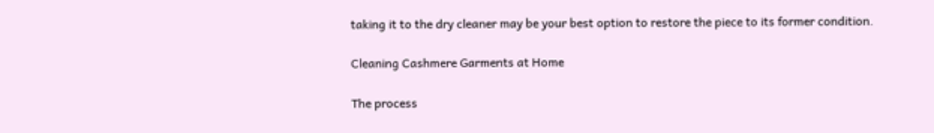taking it to the dry cleaner may be your best option to restore the piece to its former condition.

Cleaning Cashmere Garments at Home

The process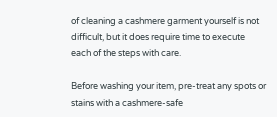of cleaning a cashmere garment yourself is not difficult, but it does require time to execute each of the steps with care.

Before washing your item, pre-treat any spots or stains with a cashmere-safe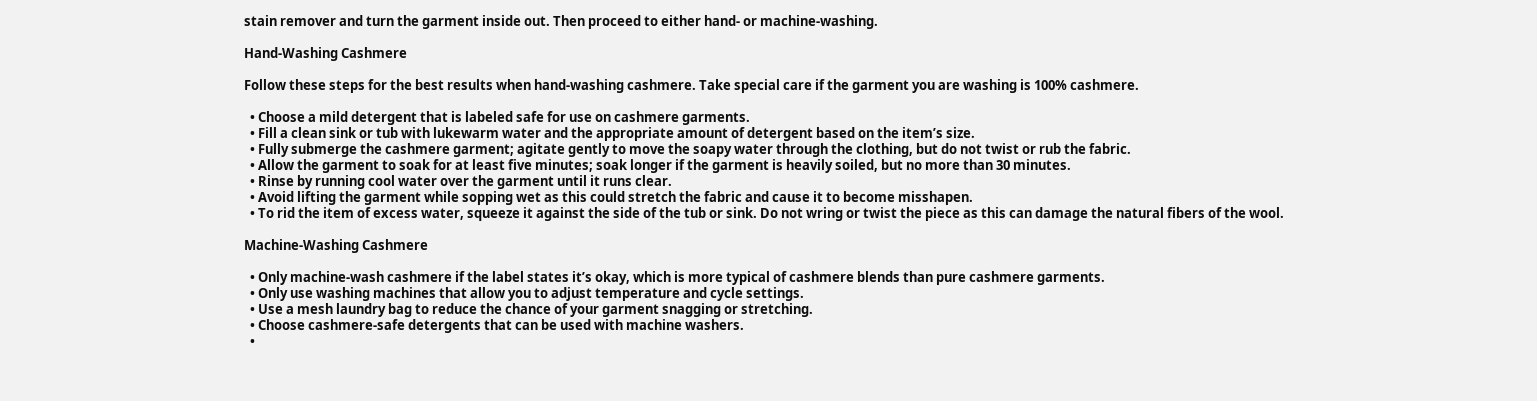stain remover and turn the garment inside out. Then proceed to either hand- or machine-washing.

Hand-Washing Cashmere

Follow these steps for the best results when hand-washing cashmere. Take special care if the garment you are washing is 100% cashmere.

  • Choose a mild detergent that is labeled safe for use on cashmere garments.
  • Fill a clean sink or tub with lukewarm water and the appropriate amount of detergent based on the item’s size.
  • Fully submerge the cashmere garment; agitate gently to move the soapy water through the clothing, but do not twist or rub the fabric.
  • Allow the garment to soak for at least five minutes; soak longer if the garment is heavily soiled, but no more than 30 minutes.
  • Rinse by running cool water over the garment until it runs clear.
  • Avoid lifting the garment while sopping wet as this could stretch the fabric and cause it to become misshapen.
  • To rid the item of excess water, squeeze it against the side of the tub or sink. Do not wring or twist the piece as this can damage the natural fibers of the wool.

Machine-Washing Cashmere

  • Only machine-wash cashmere if the label states it’s okay, which is more typical of cashmere blends than pure cashmere garments.
  • Only use washing machines that allow you to adjust temperature and cycle settings.
  • Use a mesh laundry bag to reduce the chance of your garment snagging or stretching.
  • Choose cashmere-safe detergents that can be used with machine washers.
  •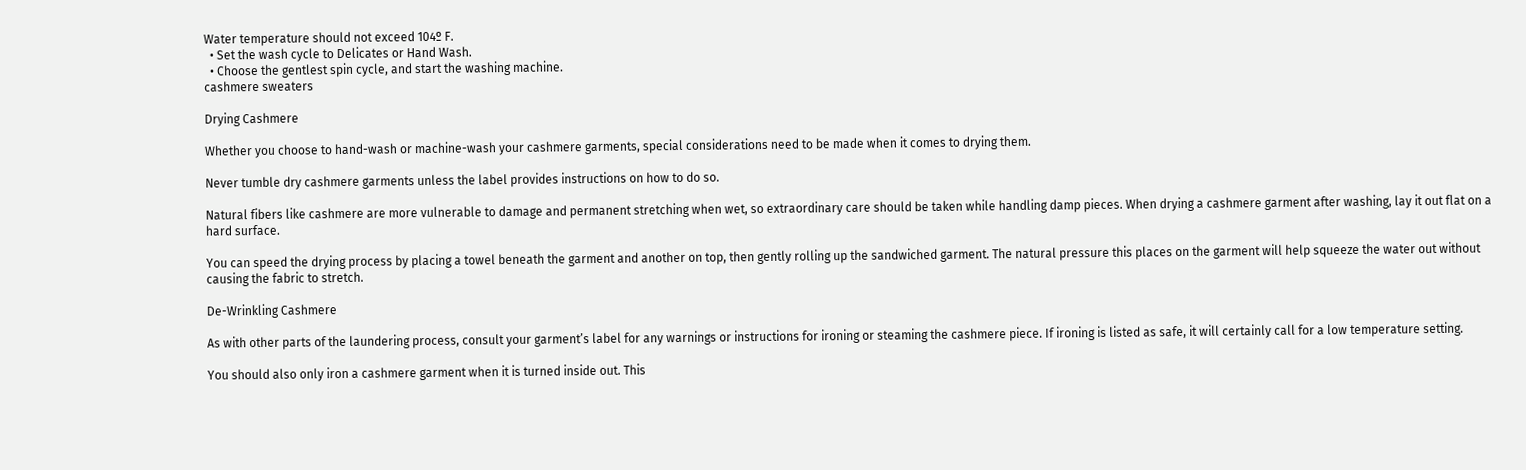Water temperature should not exceed 104º F.
  • Set the wash cycle to Delicates or Hand Wash.
  • Choose the gentlest spin cycle, and start the washing machine.
cashmere sweaters

Drying Cashmere

Whether you choose to hand-wash or machine-wash your cashmere garments, special considerations need to be made when it comes to drying them.

Never tumble dry cashmere garments unless the label provides instructions on how to do so.

Natural fibers like cashmere are more vulnerable to damage and permanent stretching when wet, so extraordinary care should be taken while handling damp pieces. When drying a cashmere garment after washing, lay it out flat on a hard surface.

You can speed the drying process by placing a towel beneath the garment and another on top, then gently rolling up the sandwiched garment. The natural pressure this places on the garment will help squeeze the water out without causing the fabric to stretch.

De-Wrinkling Cashmere

As with other parts of the laundering process, consult your garment’s label for any warnings or instructions for ironing or steaming the cashmere piece. If ironing is listed as safe, it will certainly call for a low temperature setting.

You should also only iron a cashmere garment when it is turned inside out. This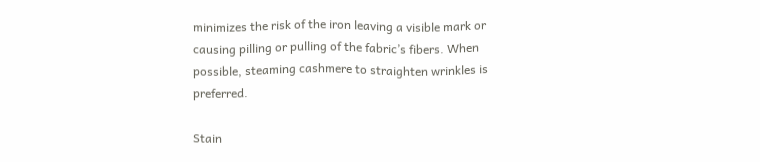minimizes the risk of the iron leaving a visible mark or causing pilling or pulling of the fabric’s fibers. When possible, steaming cashmere to straighten wrinkles is preferred.

Stain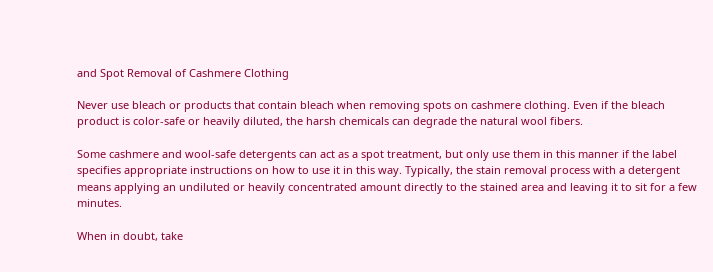and Spot Removal of Cashmere Clothing

Never use bleach or products that contain bleach when removing spots on cashmere clothing. Even if the bleach product is color-safe or heavily diluted, the harsh chemicals can degrade the natural wool fibers.

Some cashmere and wool-safe detergents can act as a spot treatment, but only use them in this manner if the label specifies appropriate instructions on how to use it in this way. Typically, the stain removal process with a detergent means applying an undiluted or heavily concentrated amount directly to the stained area and leaving it to sit for a few minutes.

When in doubt, take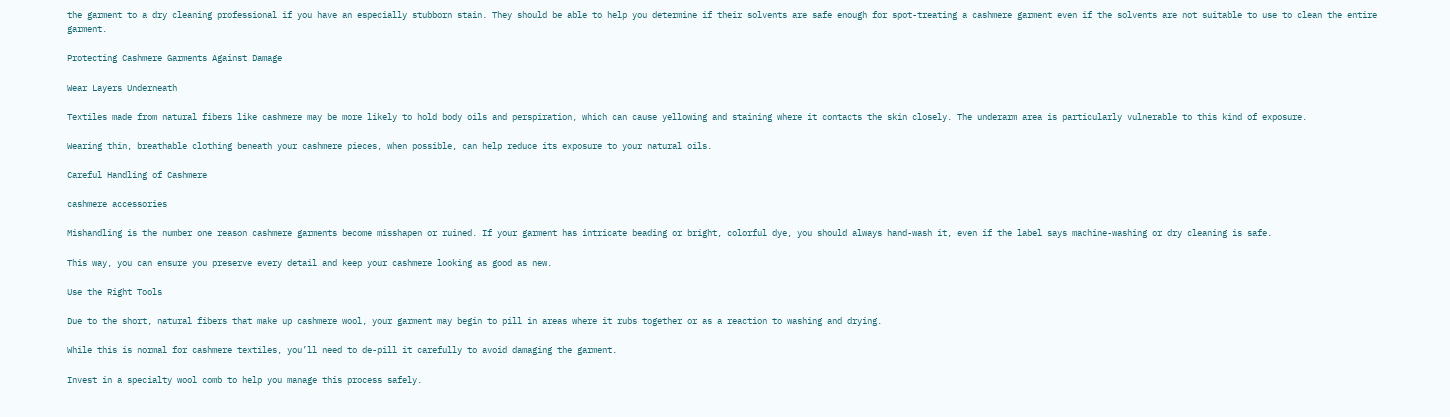the garment to a dry cleaning professional if you have an especially stubborn stain. They should be able to help you determine if their solvents are safe enough for spot-treating a cashmere garment even if the solvents are not suitable to use to clean the entire garment.

Protecting Cashmere Garments Against Damage

Wear Layers Underneath

Textiles made from natural fibers like cashmere may be more likely to hold body oils and perspiration, which can cause yellowing and staining where it contacts the skin closely. The underarm area is particularly vulnerable to this kind of exposure.

Wearing thin, breathable clothing beneath your cashmere pieces, when possible, can help reduce its exposure to your natural oils.

Careful Handling of Cashmere

cashmere accessories

Mishandling is the number one reason cashmere garments become misshapen or ruined. If your garment has intricate beading or bright, colorful dye, you should always hand-wash it, even if the label says machine-washing or dry cleaning is safe.

This way, you can ensure you preserve every detail and keep your cashmere looking as good as new.

Use the Right Tools

Due to the short, natural fibers that make up cashmere wool, your garment may begin to pill in areas where it rubs together or as a reaction to washing and drying.

While this is normal for cashmere textiles, you’ll need to de-pill it carefully to avoid damaging the garment.

Invest in a specialty wool comb to help you manage this process safely.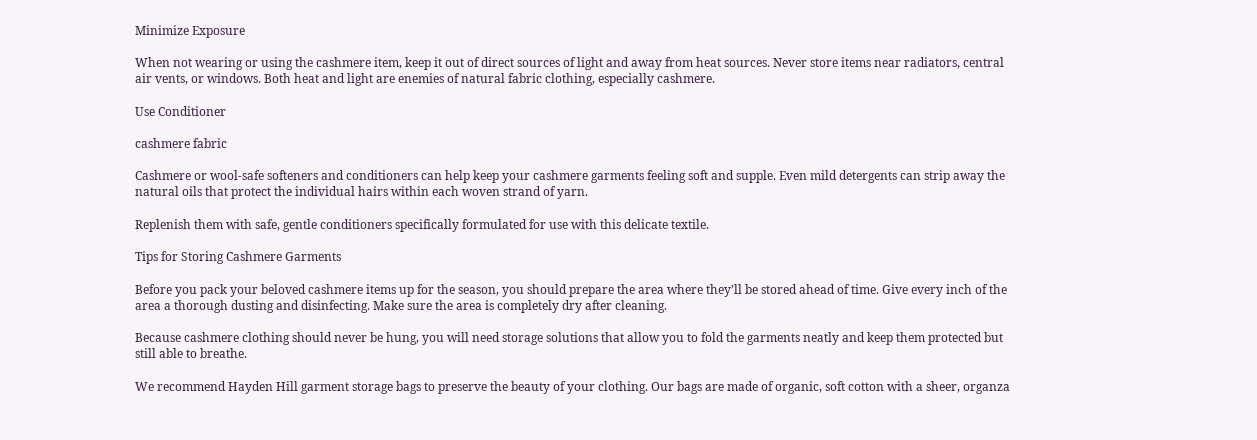Minimize Exposure

When not wearing or using the cashmere item, keep it out of direct sources of light and away from heat sources. Never store items near radiators, central air vents, or windows. Both heat and light are enemies of natural fabric clothing, especially cashmere.

Use Conditioner

cashmere fabric

Cashmere or wool-safe softeners and conditioners can help keep your cashmere garments feeling soft and supple. Even mild detergents can strip away the natural oils that protect the individual hairs within each woven strand of yarn.

Replenish them with safe, gentle conditioners specifically formulated for use with this delicate textile.

Tips for Storing Cashmere Garments

Before you pack your beloved cashmere items up for the season, you should prepare the area where they’ll be stored ahead of time. Give every inch of the area a thorough dusting and disinfecting. Make sure the area is completely dry after cleaning.

Because cashmere clothing should never be hung, you will need storage solutions that allow you to fold the garments neatly and keep them protected but still able to breathe.

We recommend Hayden Hill garment storage bags to preserve the beauty of your clothing. Our bags are made of organic, soft cotton with a sheer, organza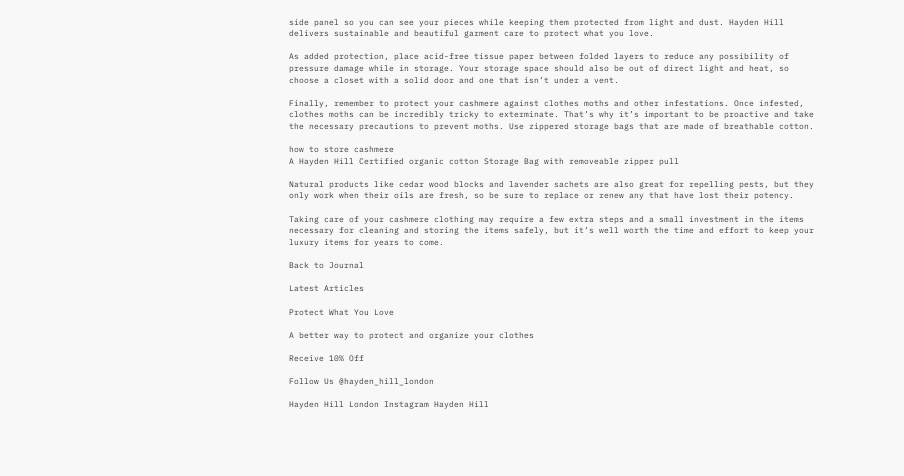side panel so you can see your pieces while keeping them protected from light and dust. Hayden Hill delivers sustainable and beautiful garment care to protect what you love.

As added protection, place acid-free tissue paper between folded layers to reduce any possibility of pressure damage while in storage. Your storage space should also be out of direct light and heat, so choose a closet with a solid door and one that isn’t under a vent.

Finally, remember to protect your cashmere against clothes moths and other infestations. Once infested, clothes moths can be incredibly tricky to exterminate. That’s why it’s important to be proactive and take the necessary precautions to prevent moths. Use zippered storage bags that are made of breathable cotton.

how to store cashmere
A Hayden Hill Certified organic cotton Storage Bag with removeable zipper pull

Natural products like cedar wood blocks and lavender sachets are also great for repelling pests, but they only work when their oils are fresh, so be sure to replace or renew any that have lost their potency.

Taking care of your cashmere clothing may require a few extra steps and a small investment in the items necessary for cleaning and storing the items safely, but it’s well worth the time and effort to keep your luxury items for years to come.

Back to Journal

Latest Articles

Protect What You Love

A better way to protect and organize your clothes

Receive 10% Off

Follow Us @hayden_hill_london

Hayden Hill London Instagram Hayden Hill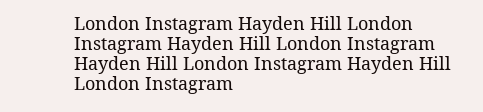London Instagram Hayden Hill London Instagram Hayden Hill London Instagram Hayden Hill London Instagram Hayden Hill London Instagram